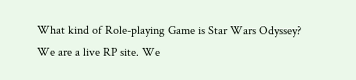What kind of Role-playing Game is Star Wars Odyssey?
We are a live RP site. We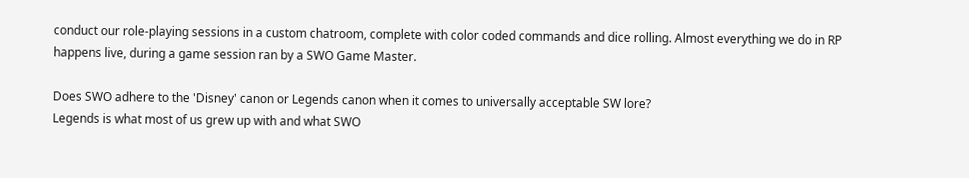conduct our role-playing sessions in a custom chatroom, complete with color coded commands and dice rolling. Almost everything we do in RP happens live, during a game session ran by a SWO Game Master.

Does SWO adhere to the 'Disney' canon or Legends canon when it comes to universally acceptable SW lore?
Legends is what most of us grew up with and what SWO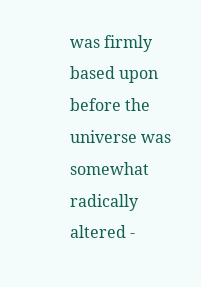was firmly based upon before the universe was somewhat radically altered -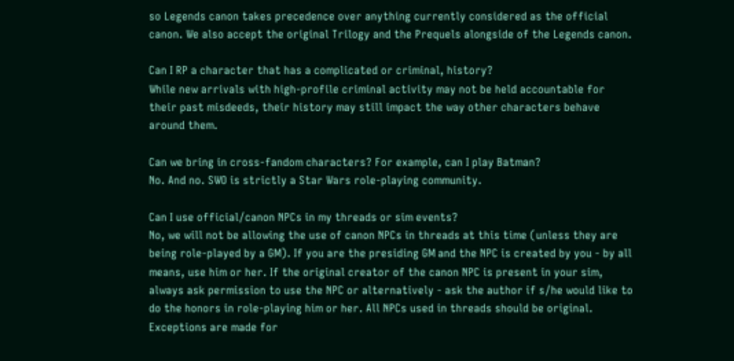so Legends canon takes precedence over anything currently considered as the official canon. We also accept the original Trilogy and the Prequels alongside of the Legends canon.

Can I RP a character that has a complicated or criminal, history?
While new arrivals with high-profile criminal activity may not be held accountable for their past misdeeds, their history may still impact the way other characters behave around them.

Can we bring in cross-fandom characters? For example, can I play Batman?
No. And no. SWO is strictly a Star Wars role-playing community.

Can I use official/canon NPCs in my threads or sim events?
No, we will not be allowing the use of canon NPCs in threads at this time (unless they are being role-played by a GM). If you are the presiding GM and the NPC is created by you - by all means, use him or her. If the original creator of the canon NPC is present in your sim, always ask permission to use the NPC or alternatively - ask the author if s/he would like to do the honors in role-playing him or her. All NPCs used in threads should be original. Exceptions are made for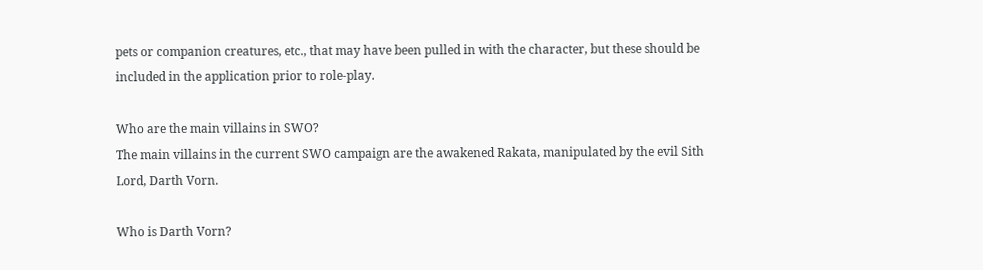pets or companion creatures, etc., that may have been pulled in with the character, but these should be included in the application prior to role-play.

Who are the main villains in SWO?
The main villains in the current SWO campaign are the awakened Rakata, manipulated by the evil Sith Lord, Darth Vorn.

Who is Darth Vorn?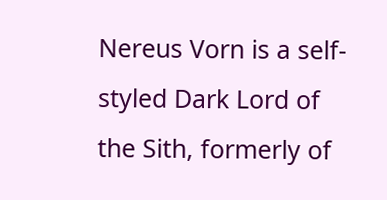Nereus Vorn is a self-styled Dark Lord of the Sith, formerly of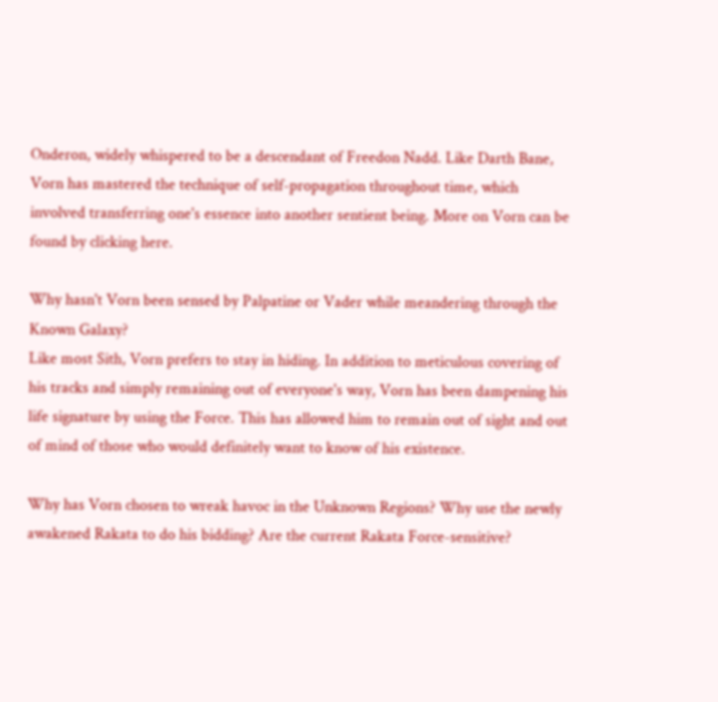Onderon, widely whispered to be a descendant of Freedon Nadd. Like Darth Bane, Vorn has mastered the technique of self-propagation throughout time, which involved transferring one's essence into another sentient being. More on Vorn can be found by clicking here.

Why hasn't Vorn been sensed by Palpatine or Vader while meandering through the Known Galaxy?
Like most Sith, Vorn prefers to stay in hiding. In addition to meticulous covering of his tracks and simply remaining out of everyone's way, Vorn has been dampening his life signature by using the Force. This has allowed him to remain out of sight and out of mind of those who would definitely want to know of his existence.

Why has Vorn chosen to wreak havoc in the Unknown Regions? Why use the newly awakened Rakata to do his bidding? Are the current Rakata Force-sensitive?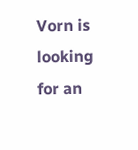Vorn is looking for an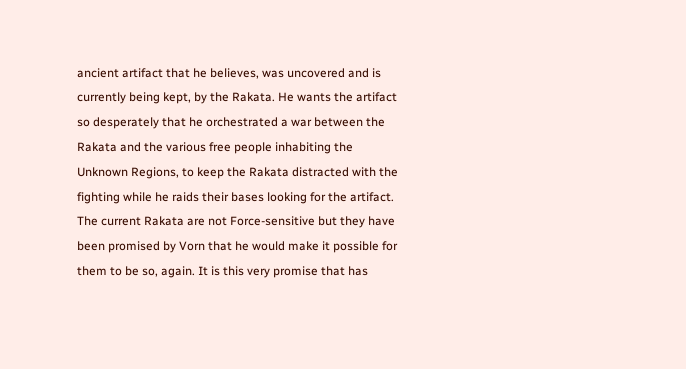ancient artifact that he believes, was uncovered and is currently being kept, by the Rakata. He wants the artifact so desperately that he orchestrated a war between the Rakata and the various free people inhabiting the Unknown Regions, to keep the Rakata distracted with the fighting while he raids their bases looking for the artifact. The current Rakata are not Force-sensitive but they have been promised by Vorn that he would make it possible for them to be so, again. It is this very promise that has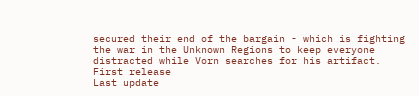secured their end of the bargain - which is fighting the war in the Unknown Regions to keep everyone distracted while Vorn searches for his artifact.
First release
Last update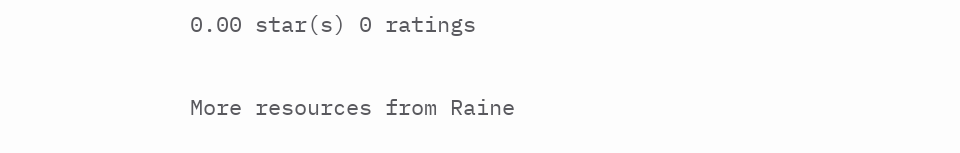0.00 star(s) 0 ratings

More resources from Raine